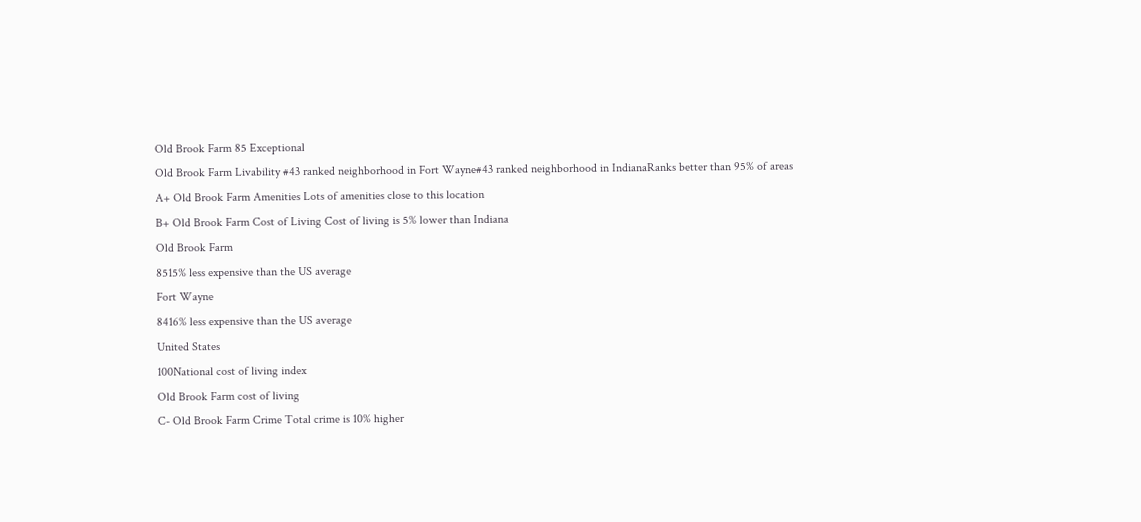Old Brook Farm 85 Exceptional
Old Brook Farm Livability #43 ranked neighborhood in Fort Wayne#43 ranked neighborhood in IndianaRanks better than 95% of areas
A+ Old Brook Farm Amenities Lots of amenities close to this location
B+ Old Brook Farm Cost of Living Cost of living is 5% lower than Indiana
Old Brook Farm
8515% less expensive than the US average
Fort Wayne
8416% less expensive than the US average
United States
100National cost of living index
Old Brook Farm cost of living
C- Old Brook Farm Crime Total crime is 10% higher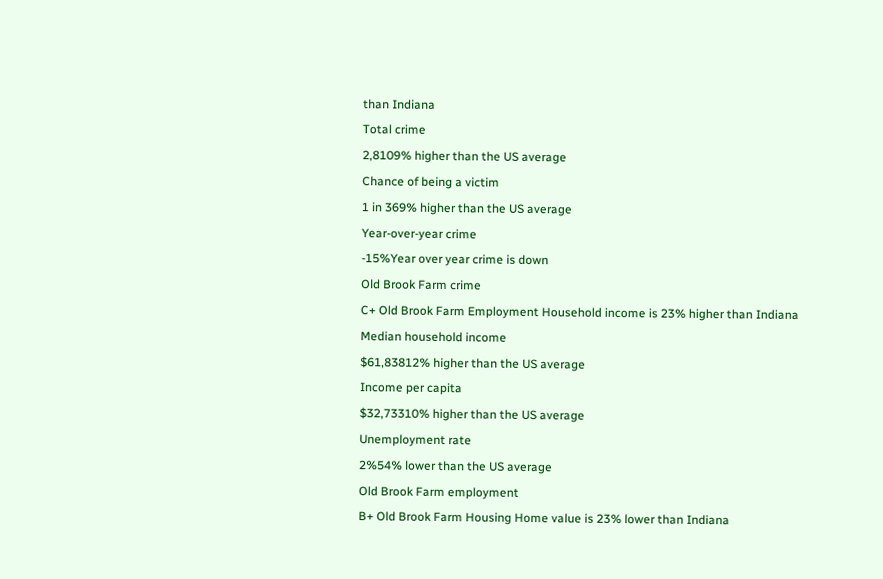than Indiana
Total crime
2,8109% higher than the US average
Chance of being a victim
1 in 369% higher than the US average
Year-over-year crime
-15%Year over year crime is down
Old Brook Farm crime
C+ Old Brook Farm Employment Household income is 23% higher than Indiana
Median household income
$61,83812% higher than the US average
Income per capita
$32,73310% higher than the US average
Unemployment rate
2%54% lower than the US average
Old Brook Farm employment
B+ Old Brook Farm Housing Home value is 23% lower than Indiana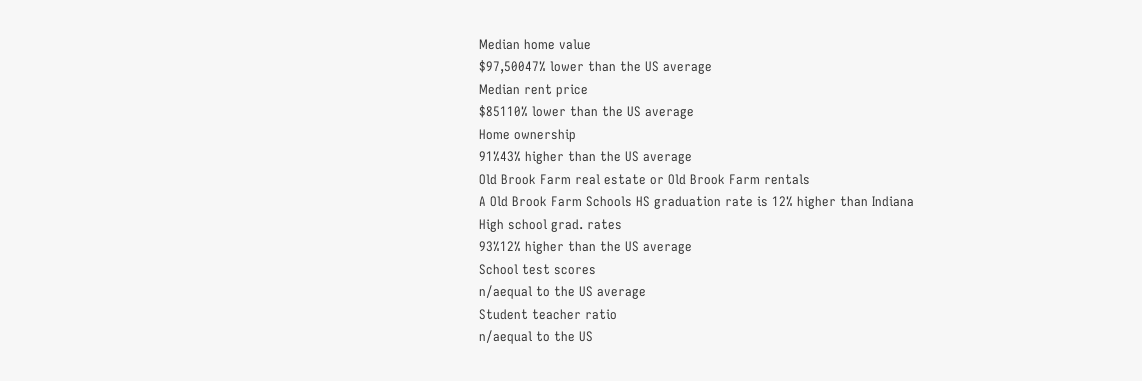Median home value
$97,50047% lower than the US average
Median rent price
$85110% lower than the US average
Home ownership
91%43% higher than the US average
Old Brook Farm real estate or Old Brook Farm rentals
A Old Brook Farm Schools HS graduation rate is 12% higher than Indiana
High school grad. rates
93%12% higher than the US average
School test scores
n/aequal to the US average
Student teacher ratio
n/aequal to the US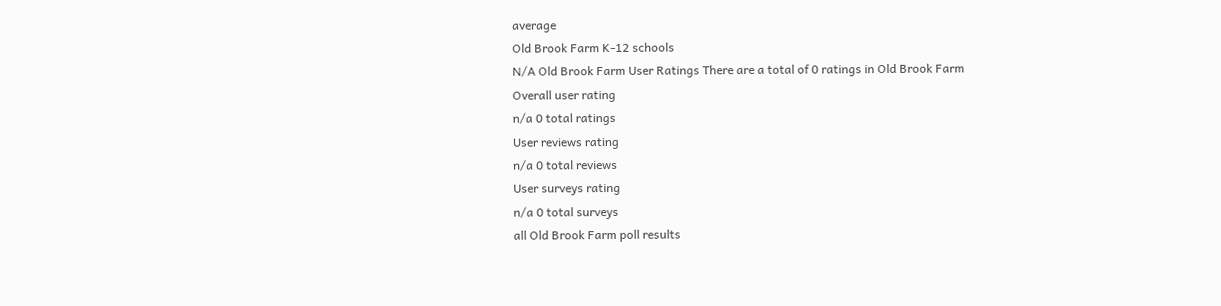average
Old Brook Farm K-12 schools
N/A Old Brook Farm User Ratings There are a total of 0 ratings in Old Brook Farm
Overall user rating
n/a 0 total ratings
User reviews rating
n/a 0 total reviews
User surveys rating
n/a 0 total surveys
all Old Brook Farm poll results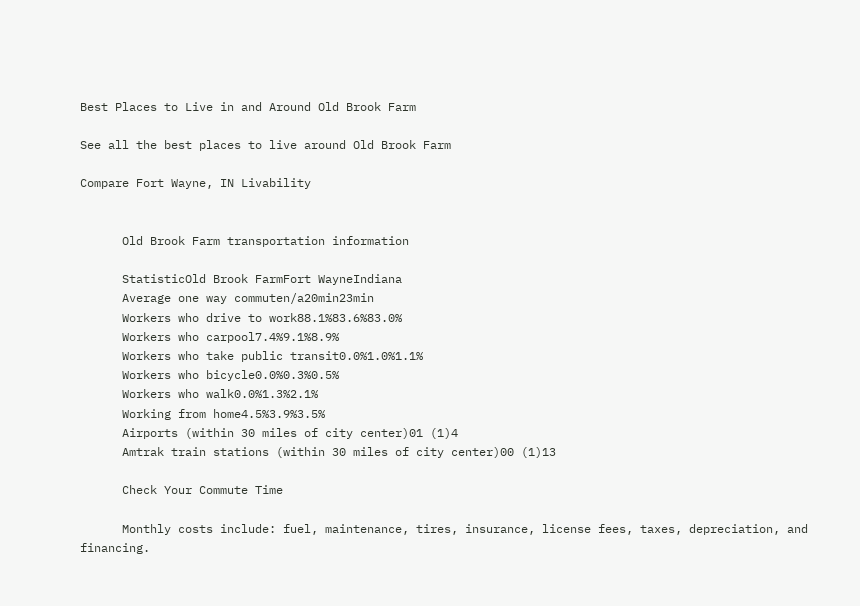Best Places to Live in and Around Old Brook Farm

See all the best places to live around Old Brook Farm

Compare Fort Wayne, IN Livability


      Old Brook Farm transportation information

      StatisticOld Brook FarmFort WayneIndiana
      Average one way commuten/a20min23min
      Workers who drive to work88.1%83.6%83.0%
      Workers who carpool7.4%9.1%8.9%
      Workers who take public transit0.0%1.0%1.1%
      Workers who bicycle0.0%0.3%0.5%
      Workers who walk0.0%1.3%2.1%
      Working from home4.5%3.9%3.5%
      Airports (within 30 miles of city center)01 (1)4
      Amtrak train stations (within 30 miles of city center)00 (1)13

      Check Your Commute Time

      Monthly costs include: fuel, maintenance, tires, insurance, license fees, taxes, depreciation, and financing.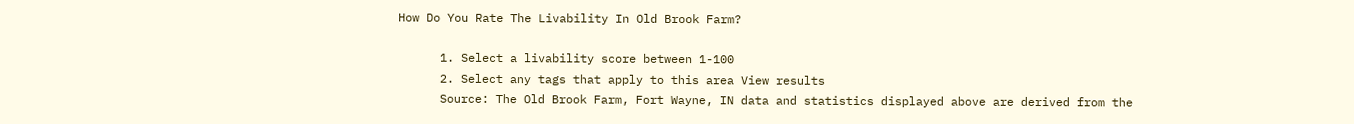How Do You Rate The Livability In Old Brook Farm?

      1. Select a livability score between 1-100
      2. Select any tags that apply to this area View results
      Source: The Old Brook Farm, Fort Wayne, IN data and statistics displayed above are derived from the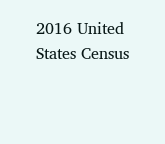2016 United States Census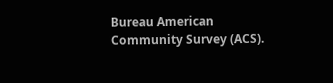Bureau American Community Survey (ACS).